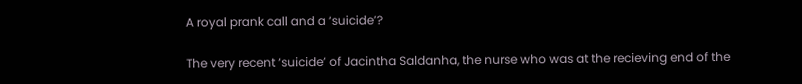A royal prank call and a ‘suicide’?

The very recent ‘suicide’ of Jacintha Saldanha, the nurse who was at the recieving end of the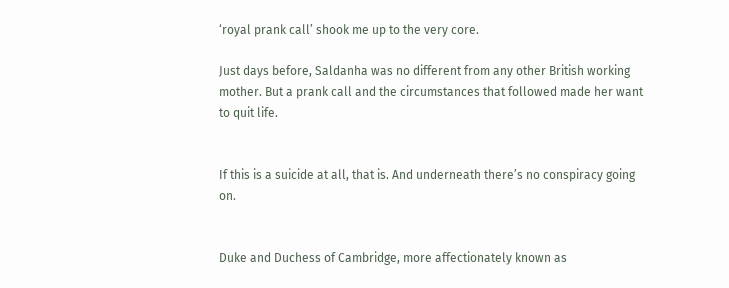‘royal prank call’ shook me up to the very core.

Just days before, Saldanha was no different from any other British working mother. But a prank call and the circumstances that followed made her want to quit life.


If this is a suicide at all, that is. And underneath there’s no conspiracy going on.


Duke and Duchess of Cambridge, more affectionately known as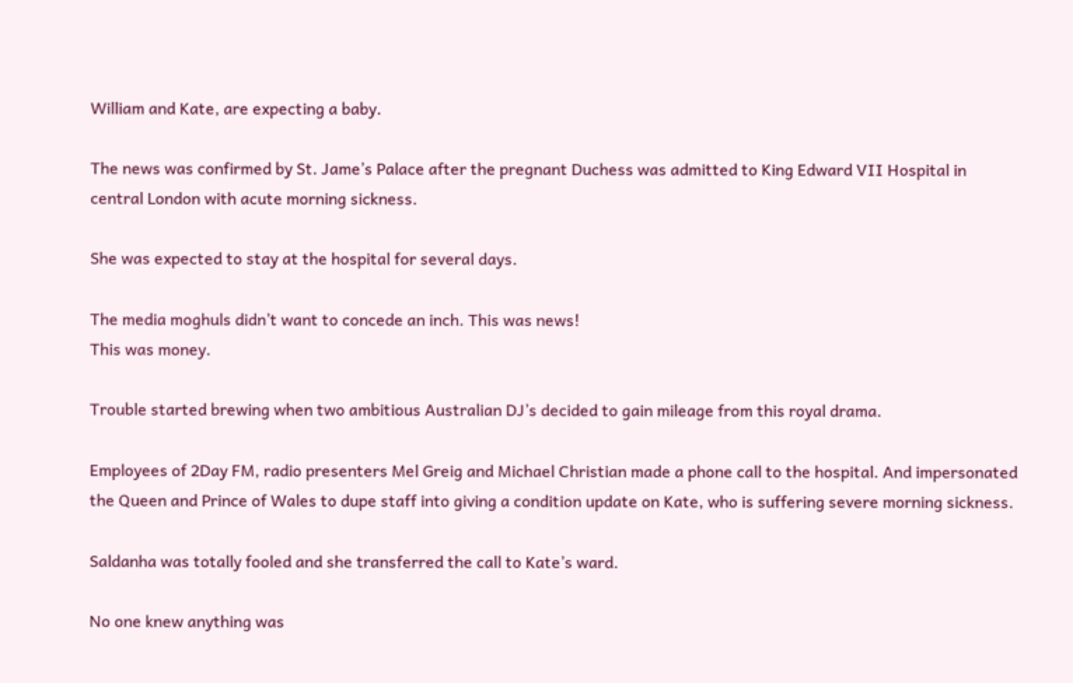William and Kate, are expecting a baby.

The news was confirmed by St. Jame’s Palace after the pregnant Duchess was admitted to King Edward VII Hospital in central London with acute morning sickness.

She was expected to stay at the hospital for several days.

The media moghuls didn’t want to concede an inch. This was news!
This was money.

Trouble started brewing when two ambitious Australian DJ’s decided to gain mileage from this royal drama.

Employees of 2Day FM, radio presenters Mel Greig and Michael Christian made a phone call to the hospital. And impersonated the Queen and Prince of Wales to dupe staff into giving a condition update on Kate, who is suffering severe morning sickness.

Saldanha was totally fooled and she transferred the call to Kate’s ward.

No one knew anything was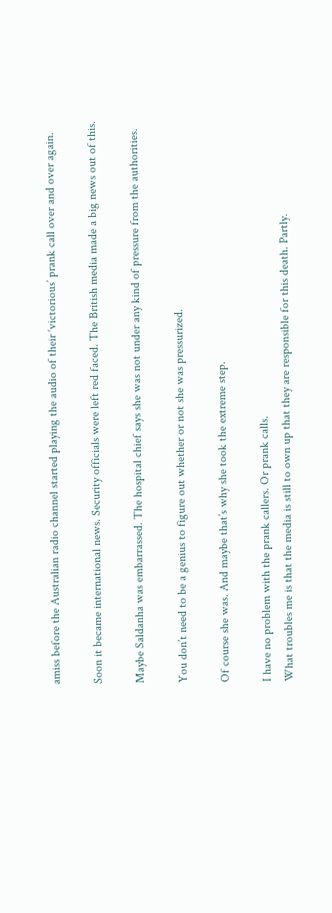amiss before the Australian radio channel started playing the audio of their ‘victorious’ prank call over and over again.

Soon it became international news. Security officials were left red faced. The British media made a big news out of this.

Maybe Saldanha was embarrassed. The hospital chief says she was not under any kind of pressure from the authorities.

You don’t need to be a genius to figure out whether or not she was pressurized.

Of course she was. And maybe that’s why she took the extreme step.

I have no problem with the prank callers. Or prank calls.
What troubles me is that the media is still to own up that they are responsible for this death. Partly.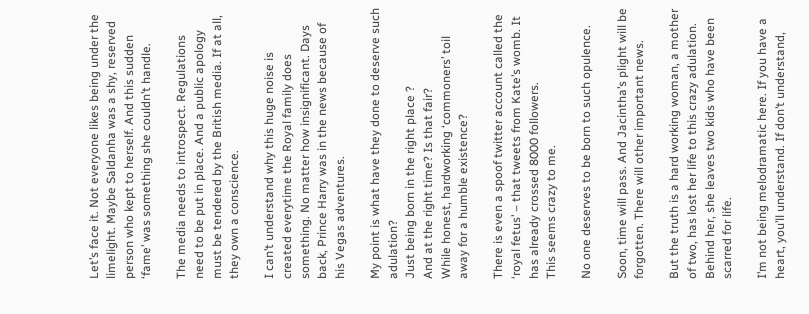Let’s face it. Not everyone likes being under the limelight. Maybe Saldanha was a shy, reserved person who kept to herself. And this sudden ‘fame’ was something she couldn’t handle.

The media needs to introspect. Regulations need to be put in place. And a public apology must be tendered by the British media. If at all, they own a conscience.

I can’t understand why this huge noise is created everytime the Royal family does something. No matter how insignificant. Days back, Prince Harry was in the news because of his Vegas adventures.

My point is what have they done to deserve such adulation?
Just being born in the right place ?
And at the right time? Is that fair?
While honest, hardworking ‘commoners’ toil away for a humble existence?

There is even a spoof twitter account called the ‘royal fetus’ – that tweets from Kate’s womb. It has already crossed 8000 followers.
This seems crazy to me.

No one deserves to be born to such opulence.

Soon, time will pass. And Jacintha’s plight will be forgotten. There will other important news.

But the truth is a hard working woman, a mother of two, has lost her life to this crazy adulation.
Behind her, she leaves two kids who have been scarred for life.

I’m not being melodramatic here. If you have a heart, you’ll understand. If don’t understand,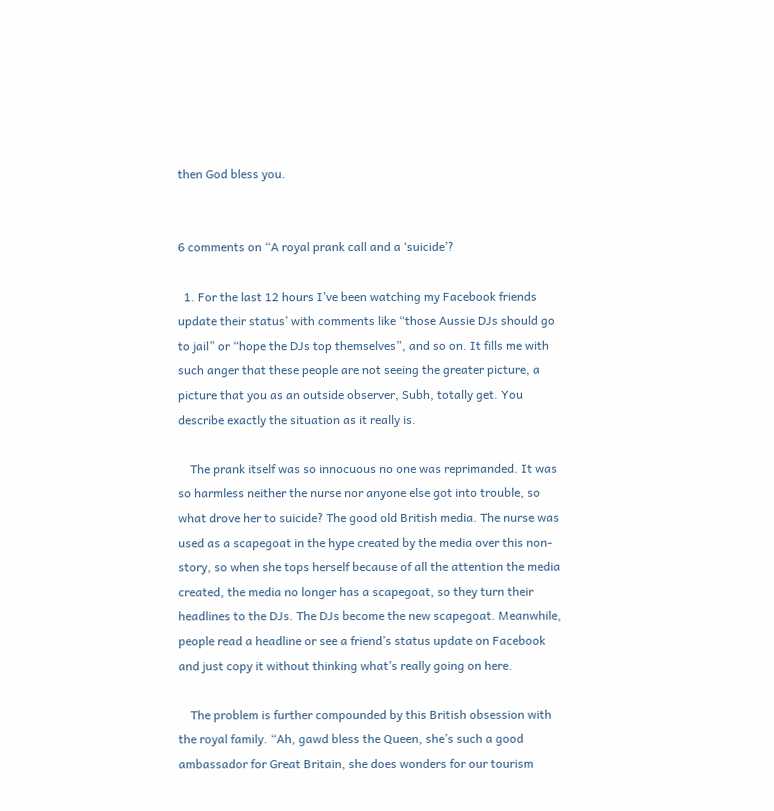then God bless you.


6 comments on “A royal prank call and a ‘suicide’?

  1. For the last 12 hours I’ve been watching my Facebook friends update their status’ with comments like “those Aussie DJs should go to jail” or “hope the DJs top themselves”, and so on. It fills me with such anger that these people are not seeing the greater picture, a picture that you as an outside observer, Subh, totally get. You describe exactly the situation as it really is.

    The prank itself was so innocuous no one was reprimanded. It was so harmless neither the nurse nor anyone else got into trouble, so what drove her to suicide? The good old British media. The nurse was used as a scapegoat in the hype created by the media over this non-story, so when she tops herself because of all the attention the media created, the media no longer has a scapegoat, so they turn their headlines to the DJs. The DJs become the new scapegoat. Meanwhile, people read a headline or see a friend’s status update on Facebook and just copy it without thinking what’s really going on here.

    The problem is further compounded by this British obsession with the royal family. “Ah, gawd bless the Queen, she’s such a good ambassador for Great Britain, she does wonders for our tourism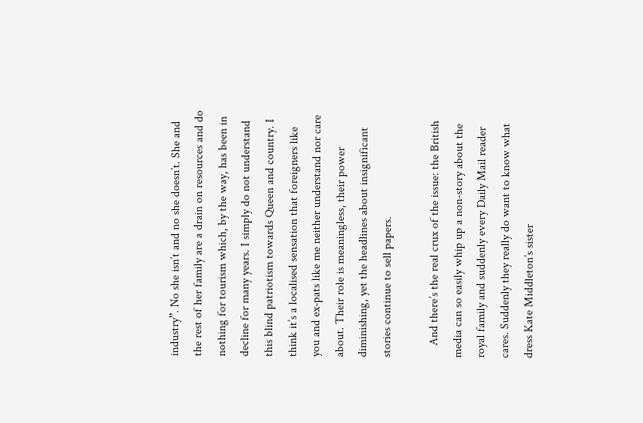industry”. No she isn’t and no she doesn’t. She and the rest of her family are a drain on resources and do nothing for tourism which, by the way, has been in decline for many years. I simply do not understand this blind patriotism towards Queen and country. I think it’s a localised sensation that foreigners like you and ex-pats like me neither understand nor care about. Their role is meaningless, their power diminishing, yet the headlines about insignificant stories continue to sell papers.

    And there’s the real crux of the issue: the British media can so easily whip up a non-story about the royal family and suddenly every Daily Mail reader cares. Suddenly they really do want to know what dress Kate Middleton’s sister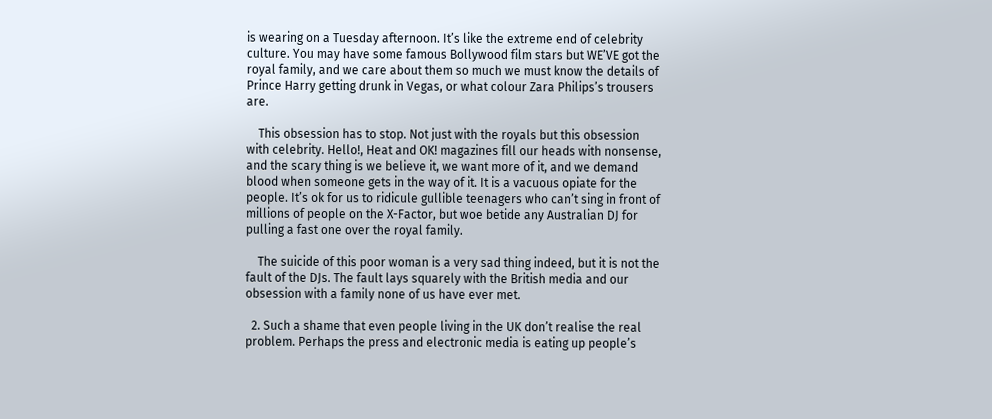is wearing on a Tuesday afternoon. It’s like the extreme end of celebrity culture. You may have some famous Bollywood film stars but WE’VE got the royal family, and we care about them so much we must know the details of Prince Harry getting drunk in Vegas, or what colour Zara Philips’s trousers are.

    This obsession has to stop. Not just with the royals but this obsession with celebrity. Hello!, Heat and OK! magazines fill our heads with nonsense, and the scary thing is we believe it, we want more of it, and we demand blood when someone gets in the way of it. It is a vacuous opiate for the people. It’s ok for us to ridicule gullible teenagers who can’t sing in front of millions of people on the X-Factor, but woe betide any Australian DJ for pulling a fast one over the royal family.

    The suicide of this poor woman is a very sad thing indeed, but it is not the fault of the DJs. The fault lays squarely with the British media and our obsession with a family none of us have ever met.

  2. Such a shame that even people living in the UK don’t realise the real problem. Perhaps the press and electronic media is eating up people’s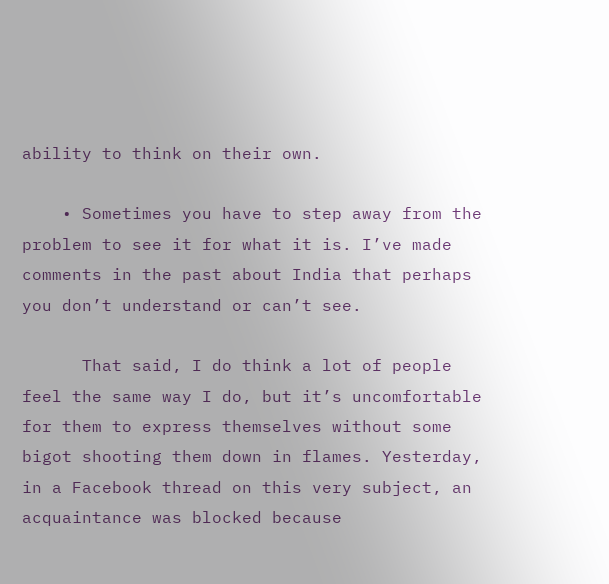ability to think on their own.

    • Sometimes you have to step away from the problem to see it for what it is. I’ve made comments in the past about India that perhaps you don’t understand or can’t see.

      That said, I do think a lot of people feel the same way I do, but it’s uncomfortable for them to express themselves without some bigot shooting them down in flames. Yesterday, in a Facebook thread on this very subject, an acquaintance was blocked because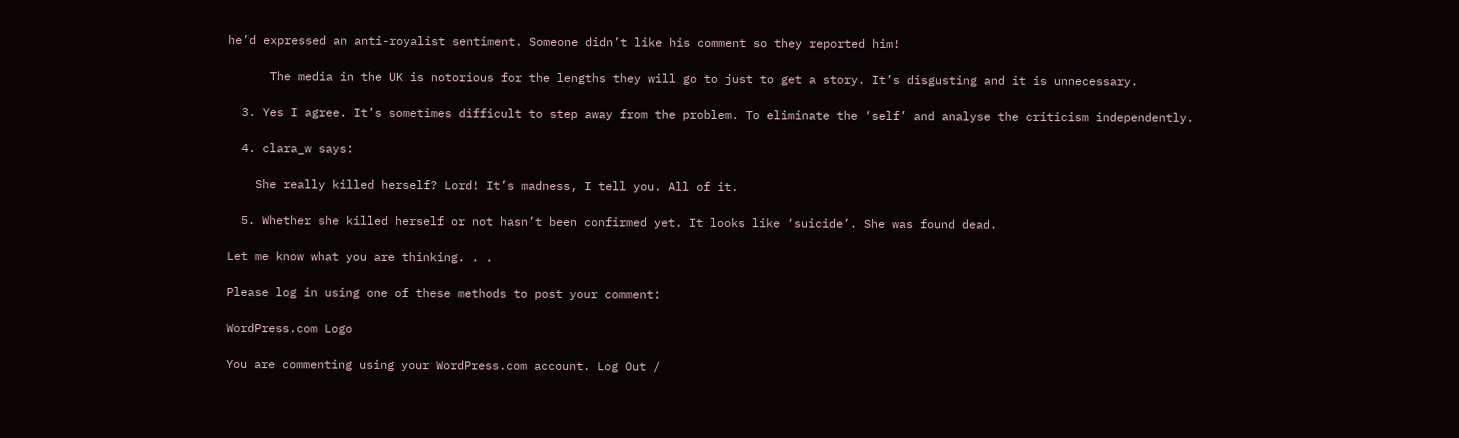he’d expressed an anti-royalist sentiment. Someone didn’t like his comment so they reported him!

      The media in the UK is notorious for the lengths they will go to just to get a story. It’s disgusting and it is unnecessary.

  3. Yes I agree. It’s sometimes difficult to step away from the problem. To eliminate the ‘self’ and analyse the criticism independently.

  4. clara_w says:

    She really killed herself? Lord! It’s madness, I tell you. All of it.

  5. Whether she killed herself or not hasn’t been confirmed yet. It looks like ‘suicide’. She was found dead.

Let me know what you are thinking. . .

Please log in using one of these methods to post your comment:

WordPress.com Logo

You are commenting using your WordPress.com account. Log Out /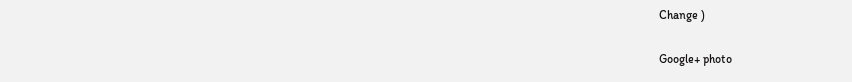Change )

Google+ photo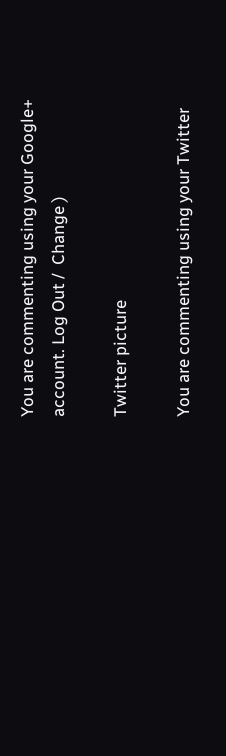You are commenting using your Google+ account. Log Out /  Change )

Twitter picture

You are commenting using your Twitter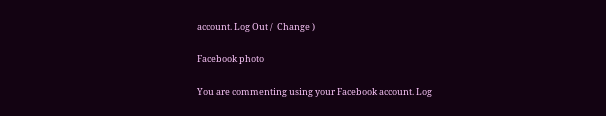account. Log Out /  Change )

Facebook photo

You are commenting using your Facebook account. Log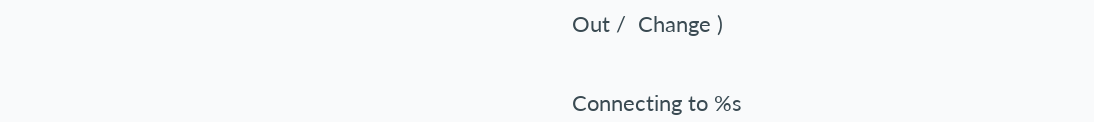Out /  Change )


Connecting to %s